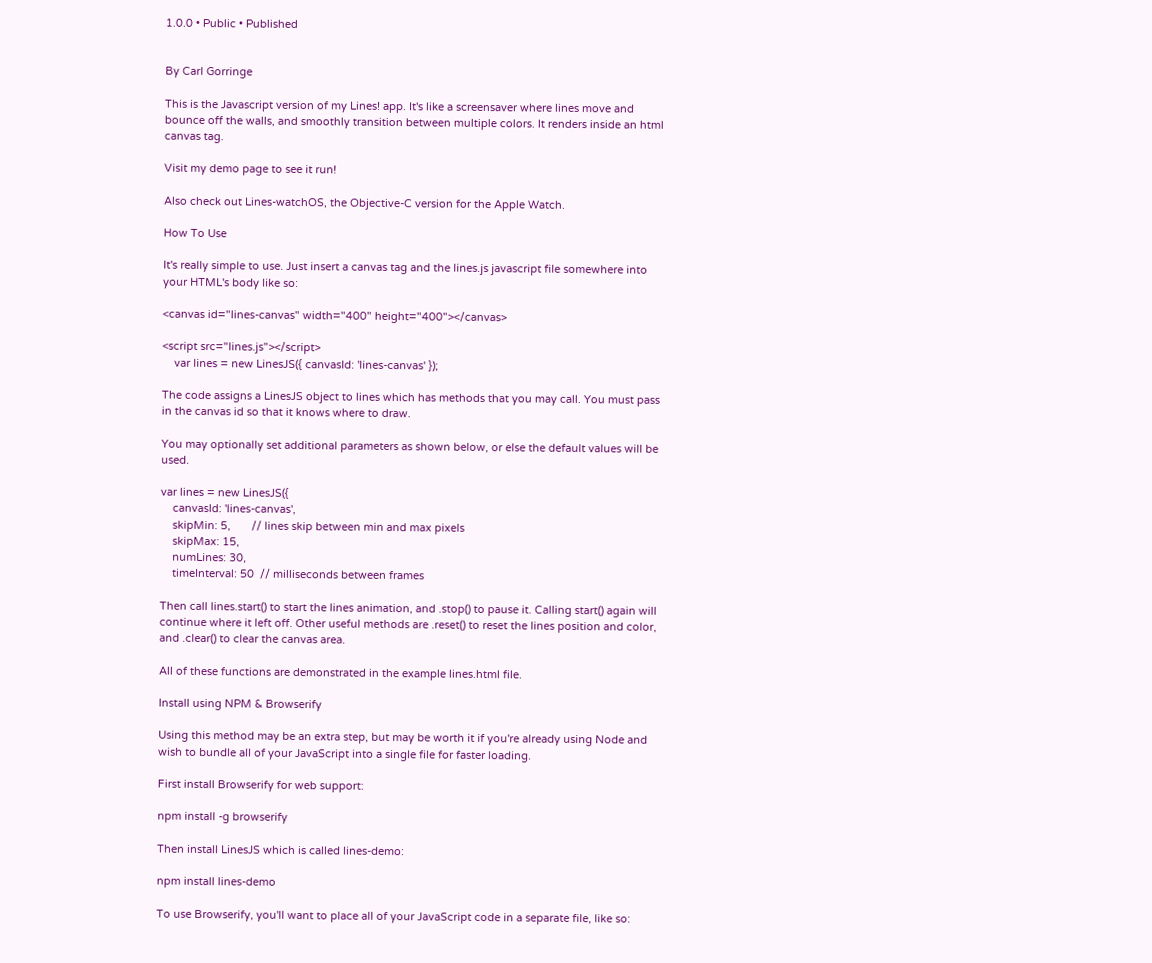1.0.0 • Public • Published


By Carl Gorringe

This is the Javascript version of my Lines! app. It's like a screensaver where lines move and bounce off the walls, and smoothly transition between multiple colors. It renders inside an html canvas tag.

Visit my demo page to see it run!

Also check out Lines-watchOS, the Objective-C version for the Apple Watch.

How To Use

It's really simple to use. Just insert a canvas tag and the lines.js javascript file somewhere into your HTML's body like so:

<canvas id="lines-canvas" width="400" height="400"></canvas>

<script src="lines.js"></script>
    var lines = new LinesJS({ canvasId: 'lines-canvas' });

The code assigns a LinesJS object to lines which has methods that you may call. You must pass in the canvas id so that it knows where to draw.

You may optionally set additional parameters as shown below, or else the default values will be used.

var lines = new LinesJS({
    canvasId: 'lines-canvas',
    skipMin: 5,       // lines skip between min and max pixels
    skipMax: 15,
    numLines: 30,
    timeInterval: 50  // milliseconds between frames

Then call lines.start() to start the lines animation, and .stop() to pause it. Calling start() again will continue where it left off. Other useful methods are .reset() to reset the lines position and color, and .clear() to clear the canvas area.

All of these functions are demonstrated in the example lines.html file.

Install using NPM & Browserify

Using this method may be an extra step, but may be worth it if you're already using Node and wish to bundle all of your JavaScript into a single file for faster loading.

First install Browserify for web support:

npm install -g browserify

Then install LinesJS which is called lines-demo:

npm install lines-demo

To use Browserify, you'll want to place all of your JavaScript code in a separate file, like so: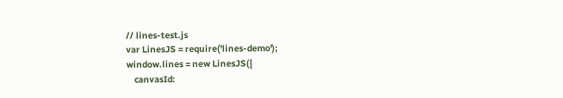// lines-test.js
var LinesJS = require('lines-demo');
window.lines = new LinesJS({
    canvasId: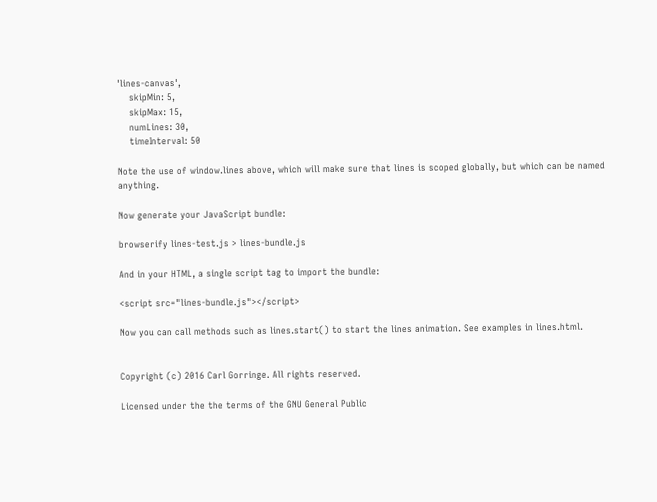'lines-canvas',
    skipMin: 5,
    skipMax: 15,
    numLines: 30,
    timeInterval: 50

Note the use of window.lines above, which will make sure that lines is scoped globally, but which can be named anything.

Now generate your JavaScript bundle:

browserify lines-test.js > lines-bundle.js

And in your HTML, a single script tag to import the bundle:

<script src="lines-bundle.js"></script>

Now you can call methods such as lines.start() to start the lines animation. See examples in lines.html.


Copyright (c) 2016 Carl Gorringe. All rights reserved.

Licensed under the the terms of the GNU General Public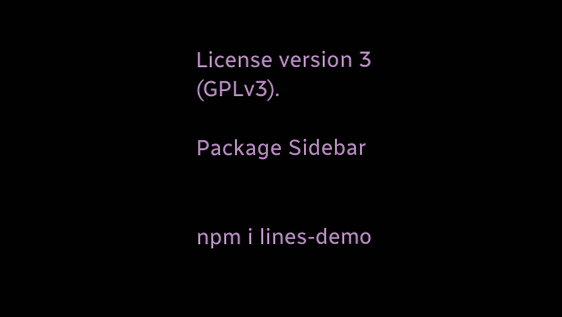License version 3 (GPLv3).

Package Sidebar


npm i lines-demo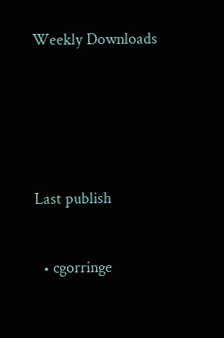Weekly Downloads






Last publish


  • cgorringe